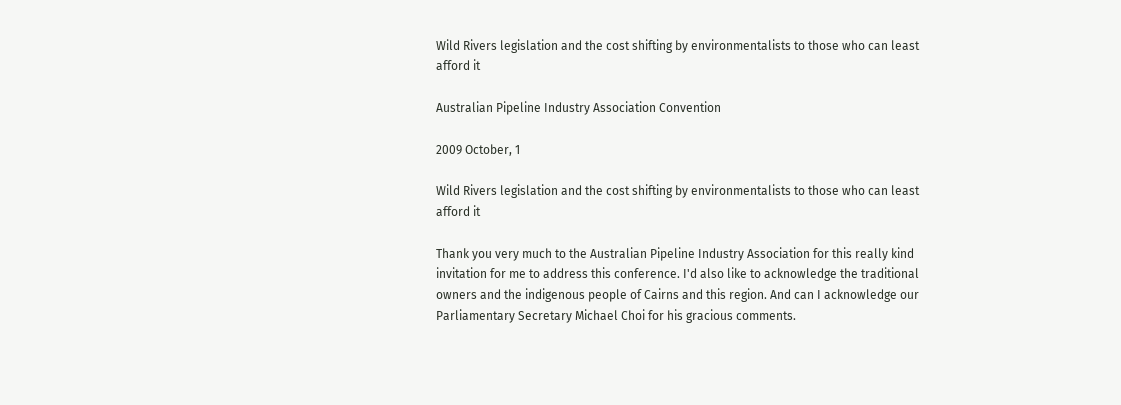Wild Rivers legislation and the cost shifting by environmentalists to those who can least afford it

Australian Pipeline Industry Association Convention

2009 October, 1

Wild Rivers legislation and the cost shifting by environmentalists to those who can least afford it

Thank you very much to the Australian Pipeline Industry Association for this really kind invitation for me to address this conference. I'd also like to acknowledge the traditional owners and the indigenous people of Cairns and this region. And can I acknowledge our Parliamentary Secretary Michael Choi for his gracious comments.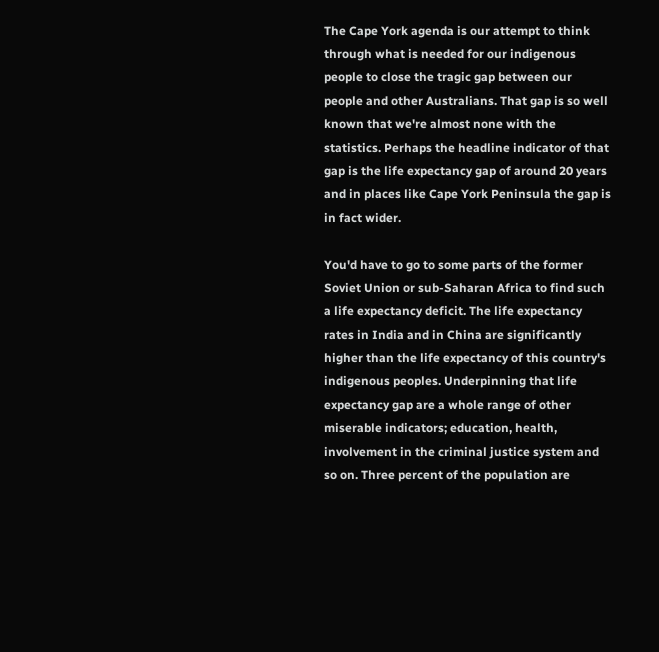The Cape York agenda is our attempt to think through what is needed for our indigenous people to close the tragic gap between our people and other Australians. That gap is so well known that we're almost none with the statistics. Perhaps the headline indicator of that gap is the life expectancy gap of around 20 years and in places like Cape York Peninsula the gap is in fact wider.

You'd have to go to some parts of the former Soviet Union or sub-Saharan Africa to find such a life expectancy deficit. The life expectancy rates in India and in China are significantly higher than the life expectancy of this country's indigenous peoples. Underpinning that life expectancy gap are a whole range of other miserable indicators; education, health, involvement in the criminal justice system and so on. Three percent of the population are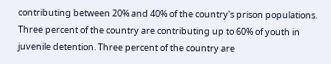contributing between 20% and 40% of the country's prison populations. Three percent of the country are contributing up to 60% of youth in juvenile detention. Three percent of the country are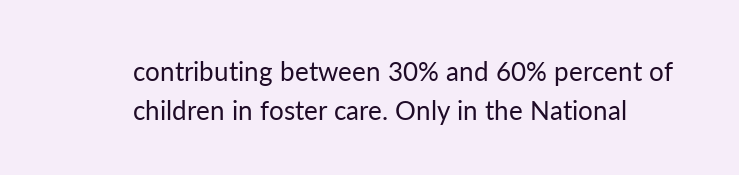contributing between 30% and 60% percent of children in foster care. Only in the National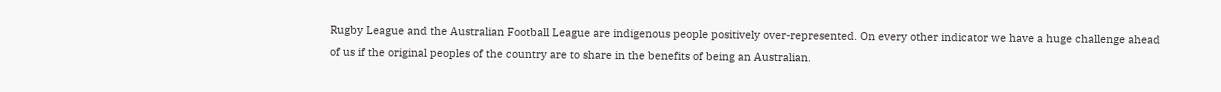Rugby League and the Australian Football League are indigenous people positively over-represented. On every other indicator we have a huge challenge ahead of us if the original peoples of the country are to share in the benefits of being an Australian.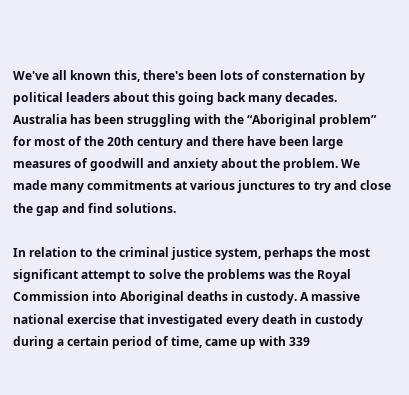We've all known this, there's been lots of consternation by political leaders about this going back many decades. Australia has been struggling with the “Aboriginal problem” for most of the 20th century and there have been large measures of goodwill and anxiety about the problem. We made many commitments at various junctures to try and close the gap and find solutions.

In relation to the criminal justice system, perhaps the most significant attempt to solve the problems was the Royal Commission into Aboriginal deaths in custody. A massive national exercise that investigated every death in custody during a certain period of time, came up with 339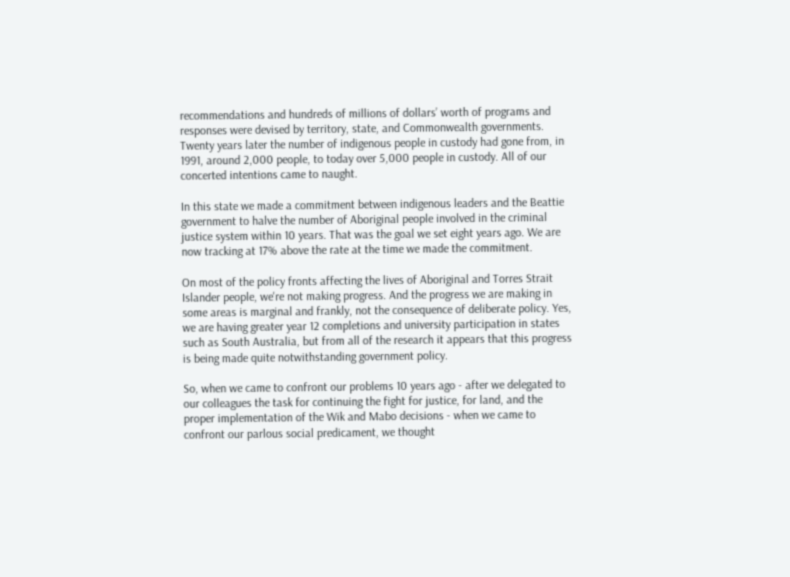recommendations and hundreds of millions of dollars’ worth of programs and responses were devised by territory, state, and Commonwealth governments. Twenty years later the number of indigenous people in custody had gone from, in 1991, around 2,000 people, to today over 5,000 people in custody. All of our concerted intentions came to naught.

In this state we made a commitment between indigenous leaders and the Beattie government to halve the number of Aboriginal people involved in the criminal justice system within 10 years. That was the goal we set eight years ago. We are now tracking at 17% above the rate at the time we made the commitment.

On most of the policy fronts affecting the lives of Aboriginal and Torres Strait Islander people, we're not making progress. And the progress we are making in some areas is marginal and frankly, not the consequence of deliberate policy. Yes, we are having greater year 12 completions and university participation in states such as South Australia, but from all of the research it appears that this progress is being made quite notwithstanding government policy.

So, when we came to confront our problems 10 years ago - after we delegated to our colleagues the task for continuing the fight for justice, for land, and the proper implementation of the Wik and Mabo decisions - when we came to confront our parlous social predicament, we thought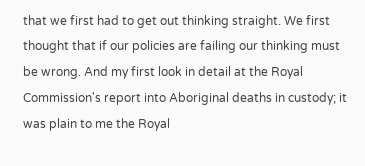that we first had to get out thinking straight. We first thought that if our policies are failing our thinking must be wrong. And my first look in detail at the Royal Commission's report into Aboriginal deaths in custody; it was plain to me the Royal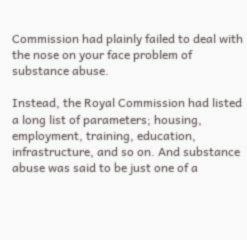Commission had plainly failed to deal with the nose on your face problem of substance abuse.

Instead, the Royal Commission had listed a long list of parameters; housing, employment, training, education, infrastructure, and so on. And substance abuse was said to be just one of a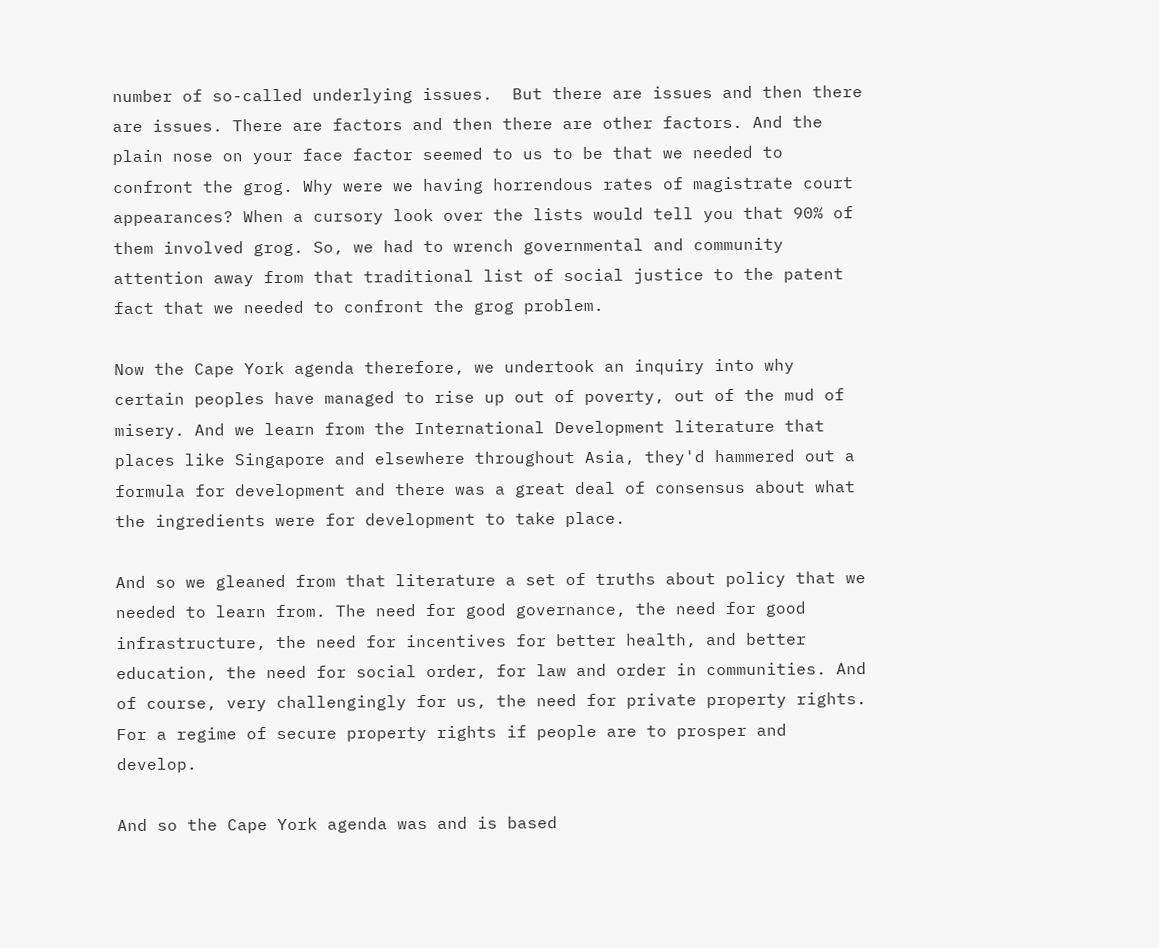number of so-called underlying issues.  But there are issues and then there are issues. There are factors and then there are other factors. And the plain nose on your face factor seemed to us to be that we needed to confront the grog. Why were we having horrendous rates of magistrate court appearances? When a cursory look over the lists would tell you that 90% of them involved grog. So, we had to wrench governmental and community attention away from that traditional list of social justice to the patent fact that we needed to confront the grog problem.

Now the Cape York agenda therefore, we undertook an inquiry into why certain peoples have managed to rise up out of poverty, out of the mud of misery. And we learn from the International Development literature that places like Singapore and elsewhere throughout Asia, they'd hammered out a formula for development and there was a great deal of consensus about what the ingredients were for development to take place.

And so we gleaned from that literature a set of truths about policy that we needed to learn from. The need for good governance, the need for good infrastructure, the need for incentives for better health, and better education, the need for social order, for law and order in communities. And of course, very challengingly for us, the need for private property rights. For a regime of secure property rights if people are to prosper and develop.

And so the Cape York agenda was and is based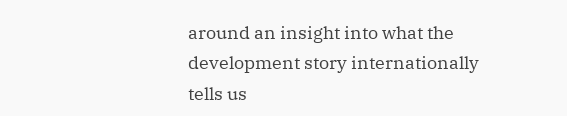around an insight into what the development story internationally tells us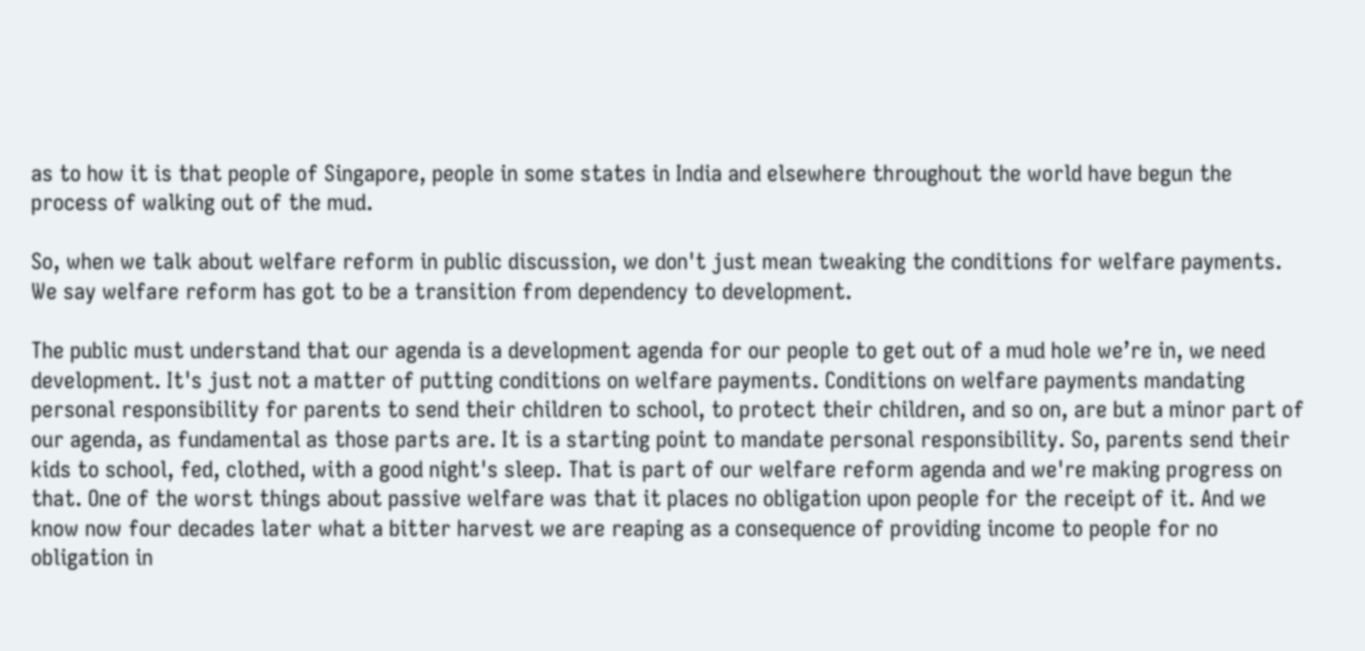as to how it is that people of Singapore, people in some states in India and elsewhere throughout the world have begun the process of walking out of the mud.

So, when we talk about welfare reform in public discussion, we don't just mean tweaking the conditions for welfare payments. We say welfare reform has got to be a transition from dependency to development.

The public must understand that our agenda is a development agenda for our people to get out of a mud hole we’re in, we need development. It's just not a matter of putting conditions on welfare payments. Conditions on welfare payments mandating personal responsibility for parents to send their children to school, to protect their children, and so on, are but a minor part of our agenda, as fundamental as those parts are. It is a starting point to mandate personal responsibility. So, parents send their kids to school, fed, clothed, with a good night's sleep. That is part of our welfare reform agenda and we're making progress on that. One of the worst things about passive welfare was that it places no obligation upon people for the receipt of it. And we know now four decades later what a bitter harvest we are reaping as a consequence of providing income to people for no obligation in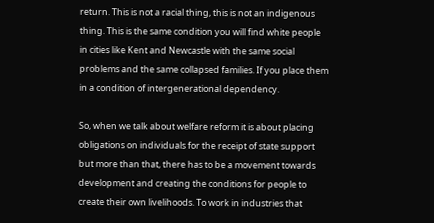return. This is not a racial thing, this is not an indigenous thing. This is the same condition you will find white people in cities like Kent and Newcastle with the same social problems and the same collapsed families. If you place them in a condition of intergenerational dependency.

So, when we talk about welfare reform it is about placing obligations on individuals for the receipt of state support but more than that, there has to be a movement towards development and creating the conditions for people to create their own livelihoods. To work in industries that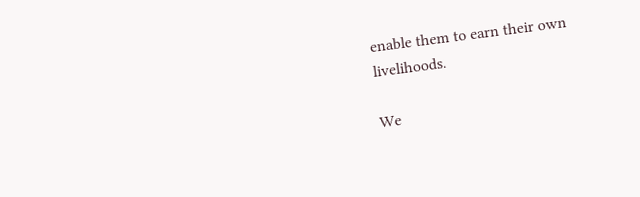enable them to earn their own livelihoods.

We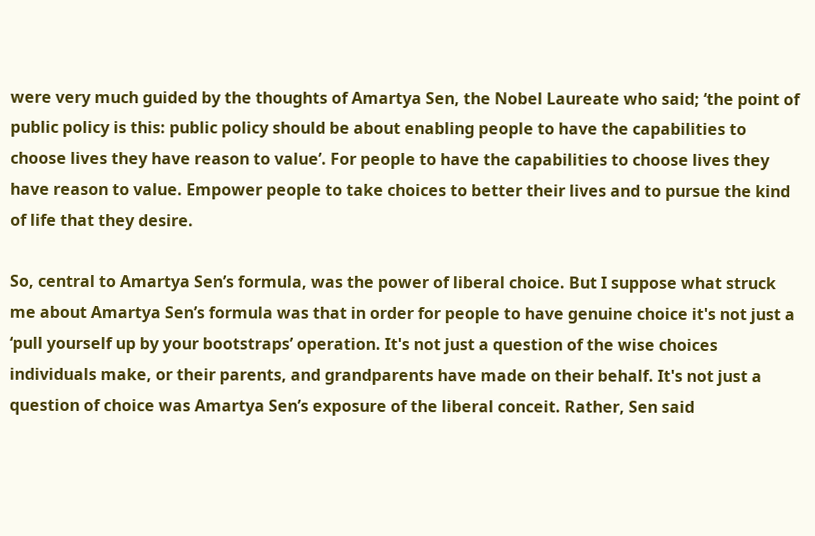were very much guided by the thoughts of Amartya Sen, the Nobel Laureate who said; ‘the point of public policy is this: public policy should be about enabling people to have the capabilities to choose lives they have reason to value’. For people to have the capabilities to choose lives they have reason to value. Empower people to take choices to better their lives and to pursue the kind of life that they desire.

So, central to Amartya Sen’s formula, was the power of liberal choice. But I suppose what struck me about Amartya Sen’s formula was that in order for people to have genuine choice it's not just a ‘pull yourself up by your bootstraps’ operation. It's not just a question of the wise choices individuals make, or their parents, and grandparents have made on their behalf. It's not just a question of choice was Amartya Sen’s exposure of the liberal conceit. Rather, Sen said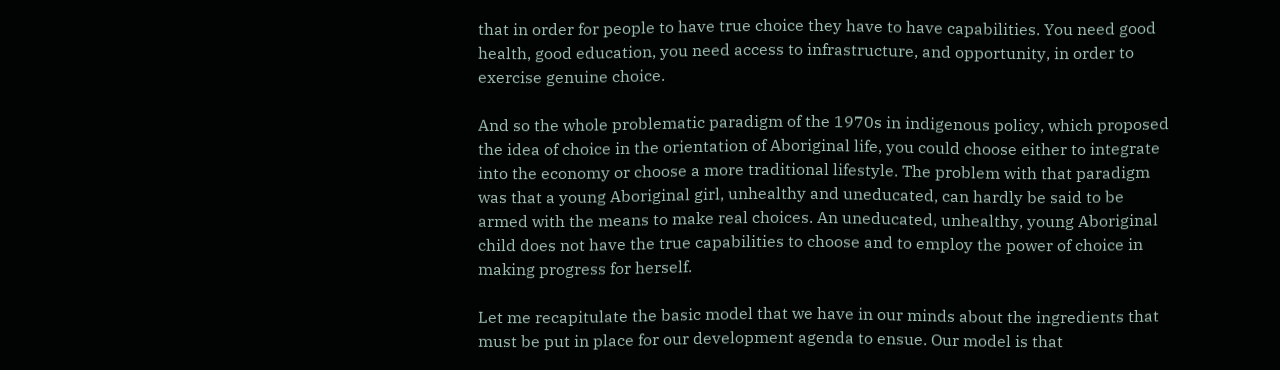that in order for people to have true choice they have to have capabilities. You need good health, good education, you need access to infrastructure, and opportunity, in order to exercise genuine choice.

And so the whole problematic paradigm of the 1970s in indigenous policy, which proposed the idea of choice in the orientation of Aboriginal life, you could choose either to integrate into the economy or choose a more traditional lifestyle. The problem with that paradigm was that a young Aboriginal girl, unhealthy and uneducated, can hardly be said to be armed with the means to make real choices. An uneducated, unhealthy, young Aboriginal child does not have the true capabilities to choose and to employ the power of choice in making progress for herself.

Let me recapitulate the basic model that we have in our minds about the ingredients that must be put in place for our development agenda to ensue. Our model is that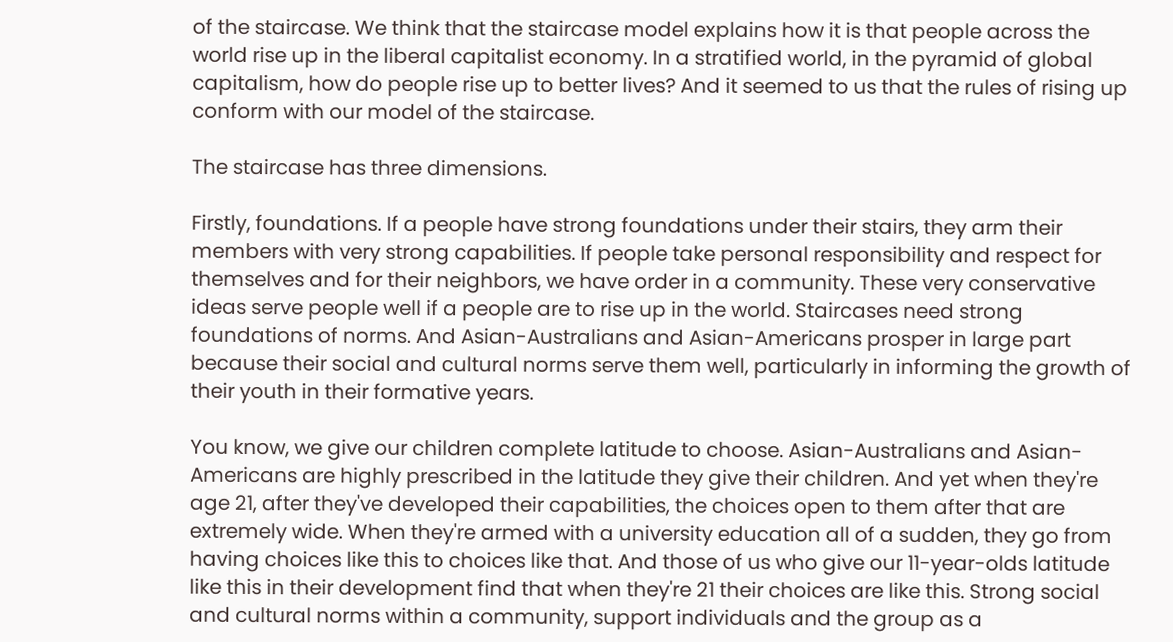of the staircase. We think that the staircase model explains how it is that people across the world rise up in the liberal capitalist economy. In a stratified world, in the pyramid of global capitalism, how do people rise up to better lives? And it seemed to us that the rules of rising up conform with our model of the staircase.

The staircase has three dimensions.

Firstly, foundations. If a people have strong foundations under their stairs, they arm their members with very strong capabilities. If people take personal responsibility and respect for themselves and for their neighbors, we have order in a community. These very conservative ideas serve people well if a people are to rise up in the world. Staircases need strong foundations of norms. And Asian-Australians and Asian-Americans prosper in large part because their social and cultural norms serve them well, particularly in informing the growth of their youth in their formative years.

You know, we give our children complete latitude to choose. Asian-Australians and Asian-Americans are highly prescribed in the latitude they give their children. And yet when they're age 21, after they've developed their capabilities, the choices open to them after that are extremely wide. When they're armed with a university education all of a sudden, they go from having choices like this to choices like that. And those of us who give our 11-year-olds latitude like this in their development find that when they're 21 their choices are like this. Strong social and cultural norms within a community, support individuals and the group as a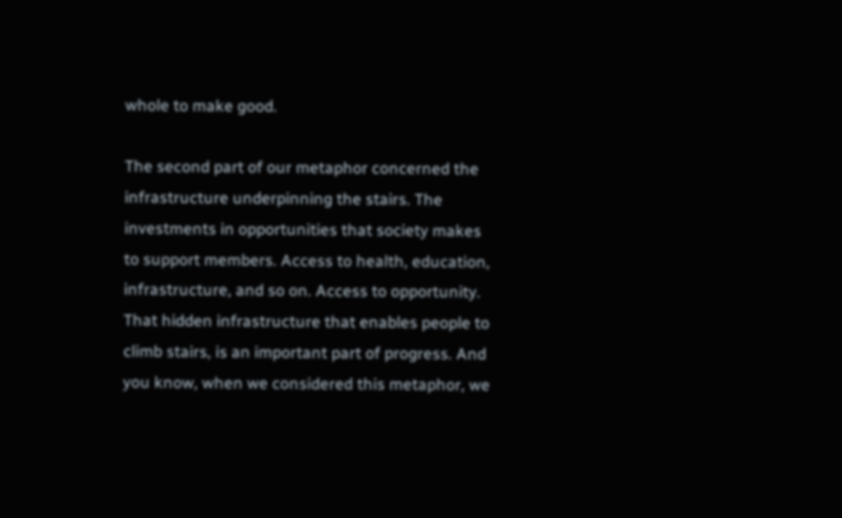whole to make good.

The second part of our metaphor concerned the infrastructure underpinning the stairs. The investments in opportunities that society makes to support members. Access to health, education, infrastructure, and so on. Access to opportunity. That hidden infrastructure that enables people to climb stairs, is an important part of progress. And you know, when we considered this metaphor, we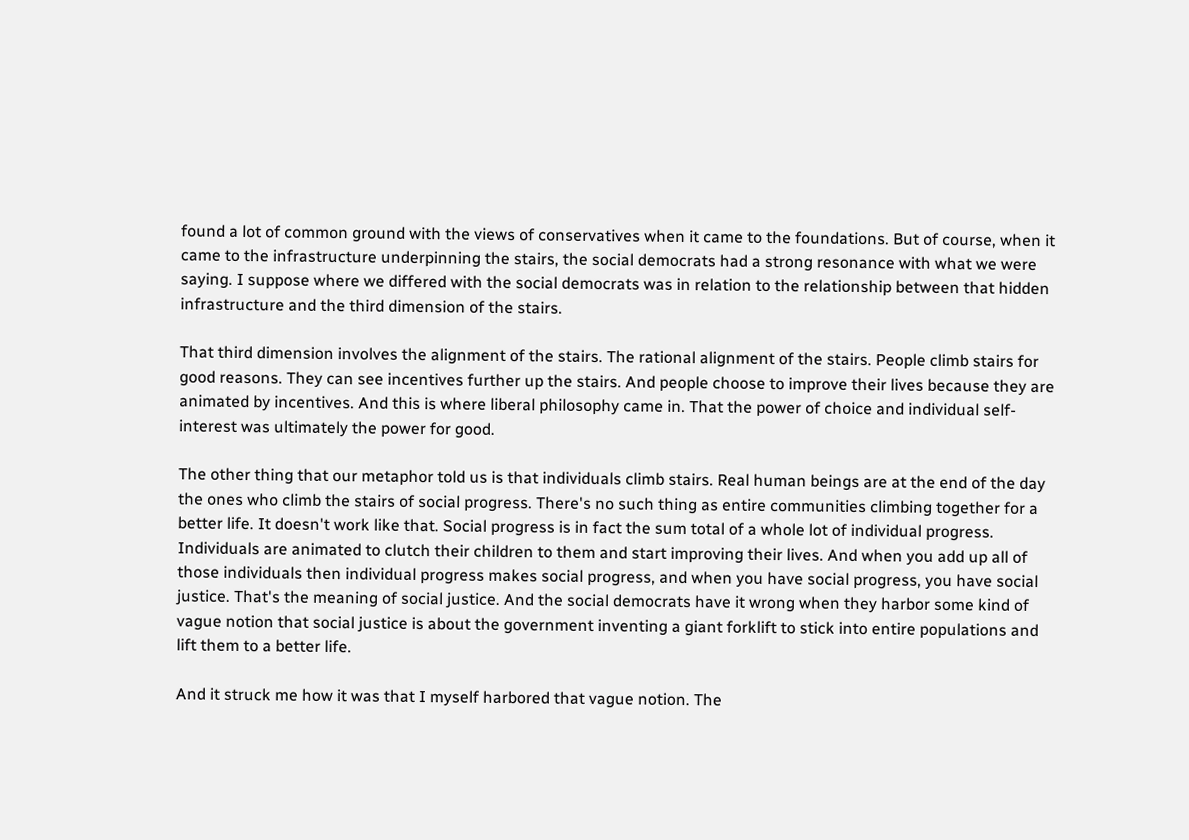found a lot of common ground with the views of conservatives when it came to the foundations. But of course, when it came to the infrastructure underpinning the stairs, the social democrats had a strong resonance with what we were saying. I suppose where we differed with the social democrats was in relation to the relationship between that hidden infrastructure and the third dimension of the stairs.

That third dimension involves the alignment of the stairs. The rational alignment of the stairs. People climb stairs for good reasons. They can see incentives further up the stairs. And people choose to improve their lives because they are animated by incentives. And this is where liberal philosophy came in. That the power of choice and individual self-interest was ultimately the power for good.

The other thing that our metaphor told us is that individuals climb stairs. Real human beings are at the end of the day the ones who climb the stairs of social progress. There's no such thing as entire communities climbing together for a better life. It doesn't work like that. Social progress is in fact the sum total of a whole lot of individual progress. Individuals are animated to clutch their children to them and start improving their lives. And when you add up all of those individuals then individual progress makes social progress, and when you have social progress, you have social justice. That's the meaning of social justice. And the social democrats have it wrong when they harbor some kind of vague notion that social justice is about the government inventing a giant forklift to stick into entire populations and lift them to a better life.

And it struck me how it was that I myself harbored that vague notion. The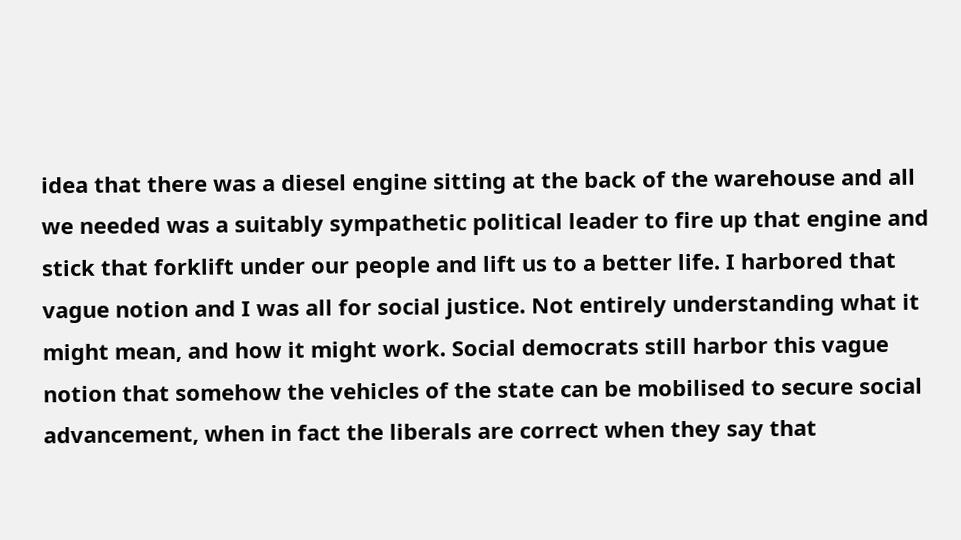idea that there was a diesel engine sitting at the back of the warehouse and all we needed was a suitably sympathetic political leader to fire up that engine and stick that forklift under our people and lift us to a better life. I harbored that vague notion and I was all for social justice. Not entirely understanding what it might mean, and how it might work. Social democrats still harbor this vague notion that somehow the vehicles of the state can be mobilised to secure social advancement, when in fact the liberals are correct when they say that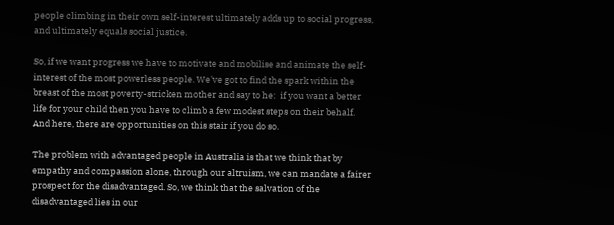people climbing in their own self-interest ultimately adds up to social progress, and ultimately equals social justice.

So, if we want progress we have to motivate and mobilise and animate the self-interest of the most powerless people. We've got to find the spark within the breast of the most poverty-stricken mother and say to he:  if you want a better life for your child then you have to climb a few modest steps on their behalf. And here, there are opportunities on this stair if you do so.

The problem with advantaged people in Australia is that we think that by empathy and compassion alone, through our altruism, we can mandate a fairer prospect for the disadvantaged. So, we think that the salvation of the disadvantaged lies in our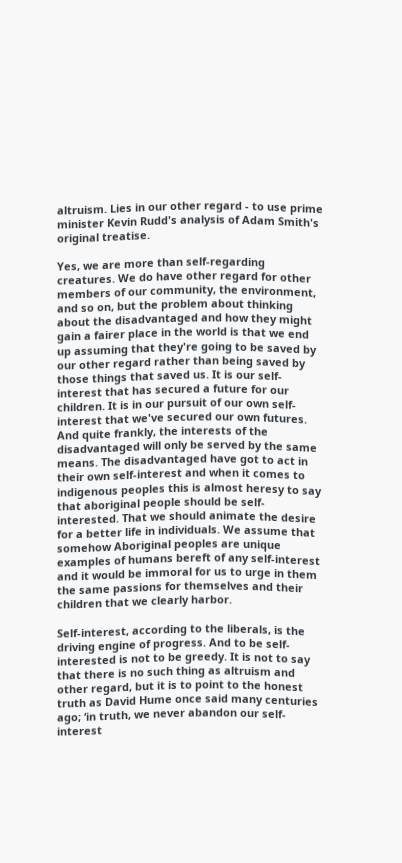altruism. Lies in our other regard - to use prime minister Kevin Rudd's analysis of Adam Smith's original treatise.

Yes, we are more than self-regarding creatures. We do have other regard for other members of our community, the environment, and so on, but the problem about thinking about the disadvantaged and how they might gain a fairer place in the world is that we end up assuming that they're going to be saved by our other regard rather than being saved by those things that saved us. It is our self-interest that has secured a future for our children. It is in our pursuit of our own self-interest that we've secured our own futures. And quite frankly, the interests of the disadvantaged will only be served by the same means. The disadvantaged have got to act in their own self-interest and when it comes to indigenous peoples this is almost heresy to say that aboriginal people should be self-interested. That we should animate the desire for a better life in individuals. We assume that somehow Aboriginal peoples are unique examples of humans bereft of any self-interest and it would be immoral for us to urge in them the same passions for themselves and their children that we clearly harbor.

Self-interest, according to the liberals, is the driving engine of progress. And to be self-interested is not to be greedy. It is not to say that there is no such thing as altruism and other regard, but it is to point to the honest truth as David Hume once said many centuries ago; ‘in truth, we never abandon our self-interest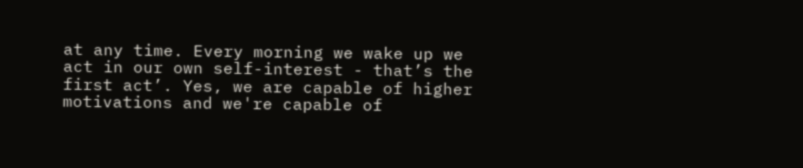at any time. Every morning we wake up we act in our own self-interest - that’s the first act’. Yes, we are capable of higher motivations and we're capable of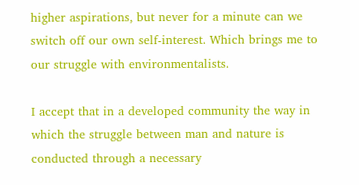higher aspirations, but never for a minute can we switch off our own self-interest. Which brings me to our struggle with environmentalists.

I accept that in a developed community the way in which the struggle between man and nature is conducted through a necessary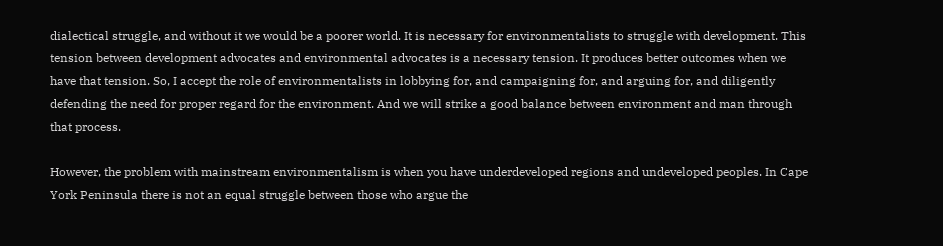dialectical struggle, and without it we would be a poorer world. It is necessary for environmentalists to struggle with development. This tension between development advocates and environmental advocates is a necessary tension. It produces better outcomes when we have that tension. So, I accept the role of environmentalists in lobbying for, and campaigning for, and arguing for, and diligently defending the need for proper regard for the environment. And we will strike a good balance between environment and man through that process.

However, the problem with mainstream environmentalism is when you have underdeveloped regions and undeveloped peoples. In Cape York Peninsula there is not an equal struggle between those who argue the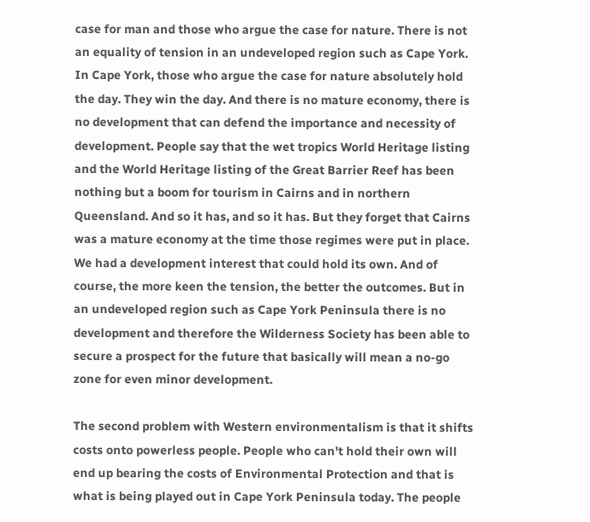case for man and those who argue the case for nature. There is not an equality of tension in an undeveloped region such as Cape York. In Cape York, those who argue the case for nature absolutely hold the day. They win the day. And there is no mature economy, there is no development that can defend the importance and necessity of development. People say that the wet tropics World Heritage listing and the World Heritage listing of the Great Barrier Reef has been nothing but a boom for tourism in Cairns and in northern Queensland. And so it has, and so it has. But they forget that Cairns was a mature economy at the time those regimes were put in place. We had a development interest that could hold its own. And of course, the more keen the tension, the better the outcomes. But in an undeveloped region such as Cape York Peninsula there is no development and therefore the Wilderness Society has been able to secure a prospect for the future that basically will mean a no-go zone for even minor development.

The second problem with Western environmentalism is that it shifts costs onto powerless people. People who can't hold their own will end up bearing the costs of Environmental Protection and that is what is being played out in Cape York Peninsula today. The people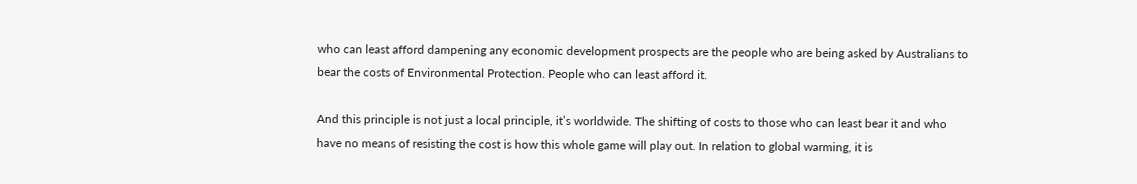who can least afford dampening any economic development prospects are the people who are being asked by Australians to bear the costs of Environmental Protection. People who can least afford it.

And this principle is not just a local principle, it’s worldwide. The shifting of costs to those who can least bear it and who have no means of resisting the cost is how this whole game will play out. In relation to global warming, it is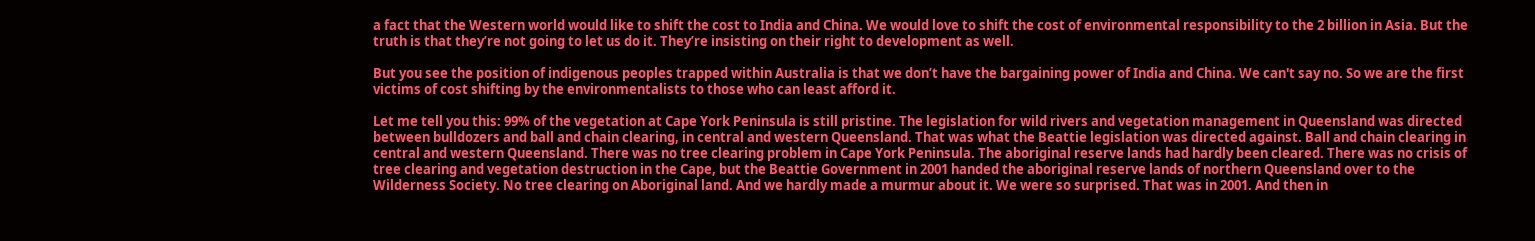a fact that the Western world would like to shift the cost to India and China. We would love to shift the cost of environmental responsibility to the 2 billion in Asia. But the truth is that they’re not going to let us do it. They’re insisting on their right to development as well.

But you see the position of indigenous peoples trapped within Australia is that we don’t have the bargaining power of India and China. We can't say no. So we are the first victims of cost shifting by the environmentalists to those who can least afford it.

Let me tell you this: 99% of the vegetation at Cape York Peninsula is still pristine. The legislation for wild rivers and vegetation management in Queensland was directed between bulldozers and ball and chain clearing, in central and western Queensland. That was what the Beattie legislation was directed against. Ball and chain clearing in central and western Queensland. There was no tree clearing problem in Cape York Peninsula. The aboriginal reserve lands had hardly been cleared. There was no crisis of tree clearing and vegetation destruction in the Cape, but the Beattie Government in 2001 handed the aboriginal reserve lands of northern Queensland over to the Wilderness Society. No tree clearing on Aboriginal land. And we hardly made a murmur about it. We were so surprised. That was in 2001. And then in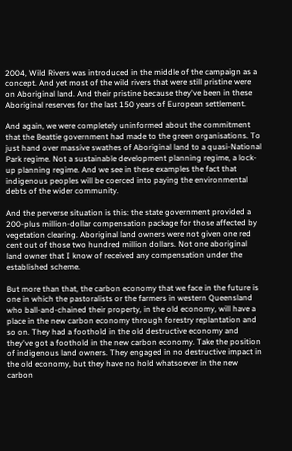2004, Wild Rivers was introduced in the middle of the campaign as a concept. And yet most of the wild rivers that were still pristine were on Aboriginal land. And their pristine because they've been in these Aboriginal reserves for the last 150 years of European settlement.

And again, we were completely uninformed about the commitment that the Beattie government had made to the green organisations. To just hand over massive swathes of Aboriginal land to a quasi-National Park regime. Not a sustainable development planning regime, a lock-up planning regime. And we see in these examples the fact that indigenous peoples will be coerced into paying the environmental debts of the wider community.

And the perverse situation is this: the state government provided a 200-plus million-dollar compensation package for those affected by vegetation clearing. Aboriginal land owners were not given one red cent out of those two hundred million dollars. Not one aboriginal land owner that I know of received any compensation under the established scheme.

But more than that, the carbon economy that we face in the future is one in which the pastoralists or the farmers in western Queensland who ball-and-chained their property, in the old economy, will have a place in the new carbon economy through forestry replantation and so on. They had a foothold in the old destructive economy and they've got a foothold in the new carbon economy. Take the position of indigenous land owners. They engaged in no destructive impact in the old economy, but they have no hold whatsoever in the new carbon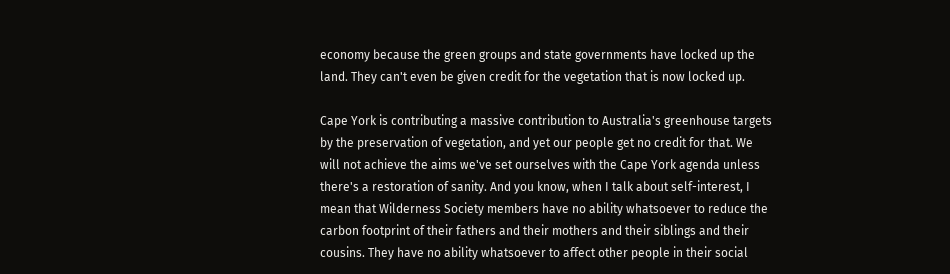economy because the green groups and state governments have locked up the land. They can't even be given credit for the vegetation that is now locked up.

Cape York is contributing a massive contribution to Australia's greenhouse targets by the preservation of vegetation, and yet our people get no credit for that. We will not achieve the aims we've set ourselves with the Cape York agenda unless there's a restoration of sanity. And you know, when I talk about self-interest, I mean that Wilderness Society members have no ability whatsoever to reduce the carbon footprint of their fathers and their mothers and their siblings and their cousins. They have no ability whatsoever to affect other people in their social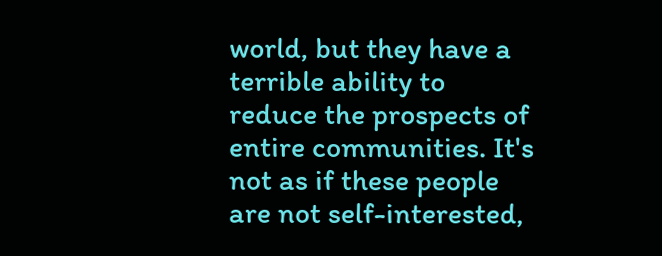world, but they have a terrible ability to reduce the prospects of entire communities. It's not as if these people are not self-interested,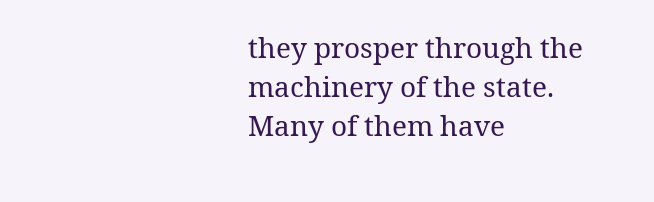they prosper through the machinery of the state. Many of them have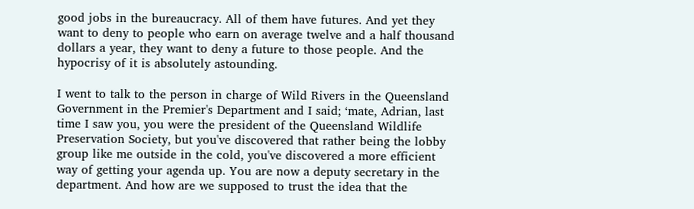good jobs in the bureaucracy. All of them have futures. And yet they want to deny to people who earn on average twelve and a half thousand dollars a year, they want to deny a future to those people. And the hypocrisy of it is absolutely astounding.

I went to talk to the person in charge of Wild Rivers in the Queensland Government in the Premier's Department and I said; ‘mate, Adrian, last time I saw you, you were the president of the Queensland Wildlife Preservation Society, but you've discovered that rather being the lobby group like me outside in the cold, you've discovered a more efficient way of getting your agenda up. You are now a deputy secretary in the department. And how are we supposed to trust the idea that the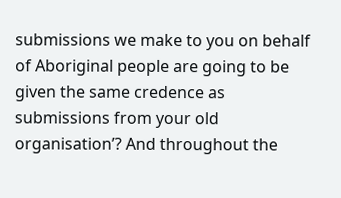submissions we make to you on behalf of Aboriginal people are going to be given the same credence as submissions from your old organisation’? And throughout the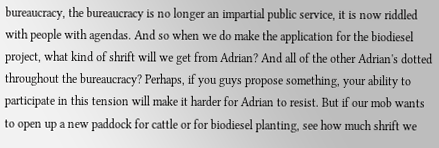bureaucracy, the bureaucracy is no longer an impartial public service, it is now riddled with people with agendas. And so when we do make the application for the biodiesel project, what kind of shrift will we get from Adrian? And all of the other Adrian's dotted throughout the bureaucracy? Perhaps, if you guys propose something, your ability to participate in this tension will make it harder for Adrian to resist. But if our mob wants to open up a new paddock for cattle or for biodiesel planting, see how much shrift we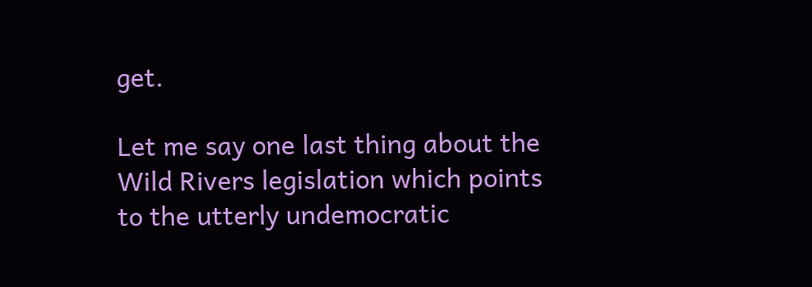get.

Let me say one last thing about the Wild Rivers legislation which points to the utterly undemocratic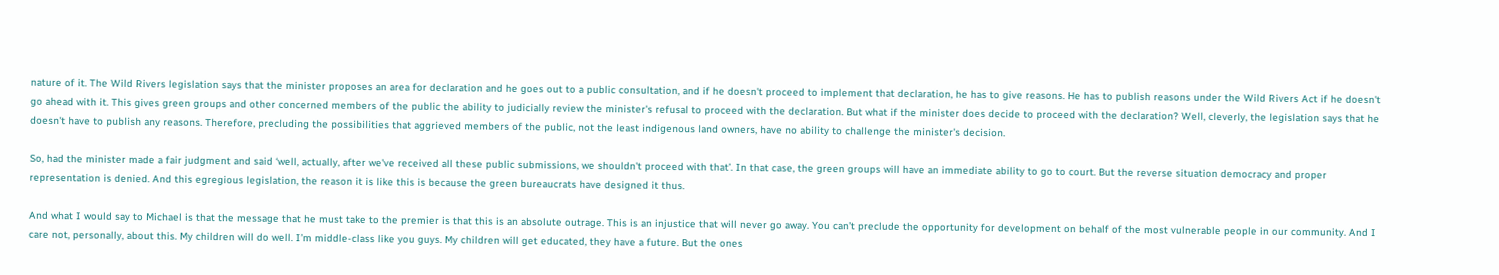nature of it. The Wild Rivers legislation says that the minister proposes an area for declaration and he goes out to a public consultation, and if he doesn't proceed to implement that declaration, he has to give reasons. He has to publish reasons under the Wild Rivers Act if he doesn't go ahead with it. This gives green groups and other concerned members of the public the ability to judicially review the minister's refusal to proceed with the declaration. But what if the minister does decide to proceed with the declaration? Well, cleverly, the legislation says that he doesn't have to publish any reasons. Therefore, precluding the possibilities that aggrieved members of the public, not the least indigenous land owners, have no ability to challenge the minister's decision.

So, had the minister made a fair judgment and said ‘well, actually, after we've received all these public submissions, we shouldn't proceed with that’. In that case, the green groups will have an immediate ability to go to court. But the reverse situation democracy and proper representation is denied. And this egregious legislation, the reason it is like this is because the green bureaucrats have designed it thus.

And what I would say to Michael is that the message that he must take to the premier is that this is an absolute outrage. This is an injustice that will never go away. You can’t preclude the opportunity for development on behalf of the most vulnerable people in our community. And I care not, personally, about this. My children will do well. I’m middle-class like you guys. My children will get educated, they have a future. But the ones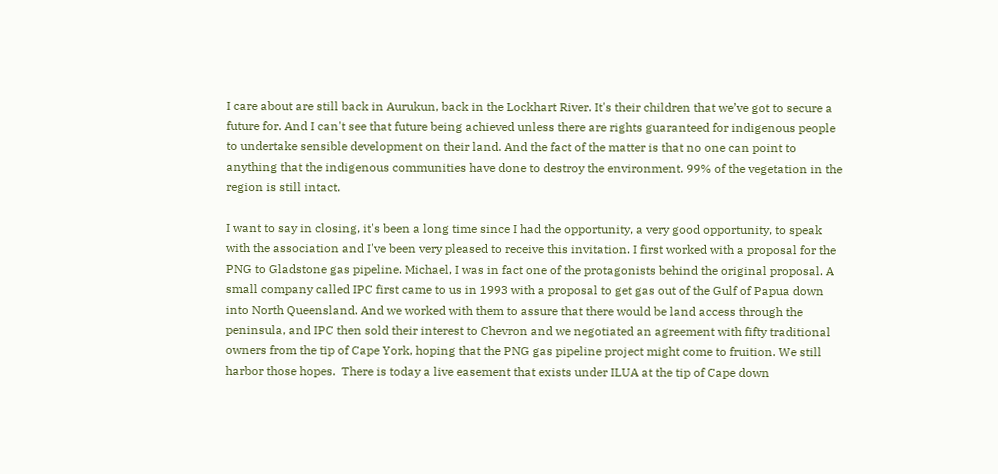I care about are still back in Aurukun, back in the Lockhart River. It's their children that we’ve got to secure a future for. And I can't see that future being achieved unless there are rights guaranteed for indigenous people to undertake sensible development on their land. And the fact of the matter is that no one can point to anything that the indigenous communities have done to destroy the environment. 99% of the vegetation in the region is still intact.

I want to say in closing, it's been a long time since I had the opportunity, a very good opportunity, to speak with the association and I've been very pleased to receive this invitation. I first worked with a proposal for the PNG to Gladstone gas pipeline. Michael, I was in fact one of the protagonists behind the original proposal. A small company called IPC first came to us in 1993 with a proposal to get gas out of the Gulf of Papua down into North Queensland. And we worked with them to assure that there would be land access through the peninsula, and IPC then sold their interest to Chevron and we negotiated an agreement with fifty traditional owners from the tip of Cape York, hoping that the PNG gas pipeline project might come to fruition. We still harbor those hopes.  There is today a live easement that exists under ILUA at the tip of Cape down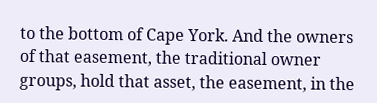to the bottom of Cape York. And the owners of that easement, the traditional owner groups, hold that asset, the easement, in the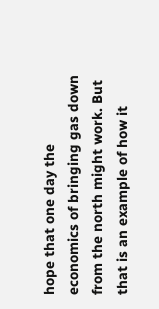hope that one day the economics of bringing gas down from the north might work. But that is an example of how it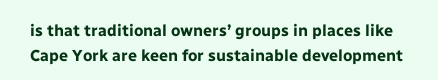is that traditional owners’ groups in places like Cape York are keen for sustainable development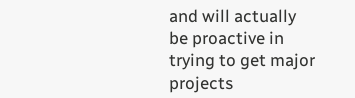and will actually be proactive in trying to get major projects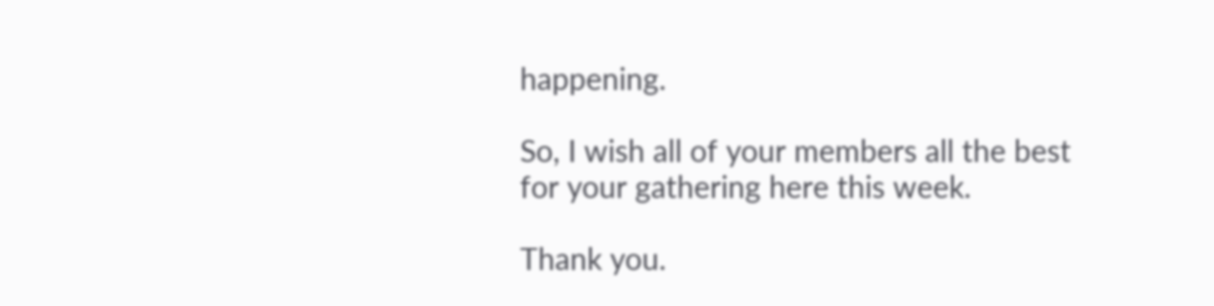happening.

So, I wish all of your members all the best for your gathering here this week.

Thank you.